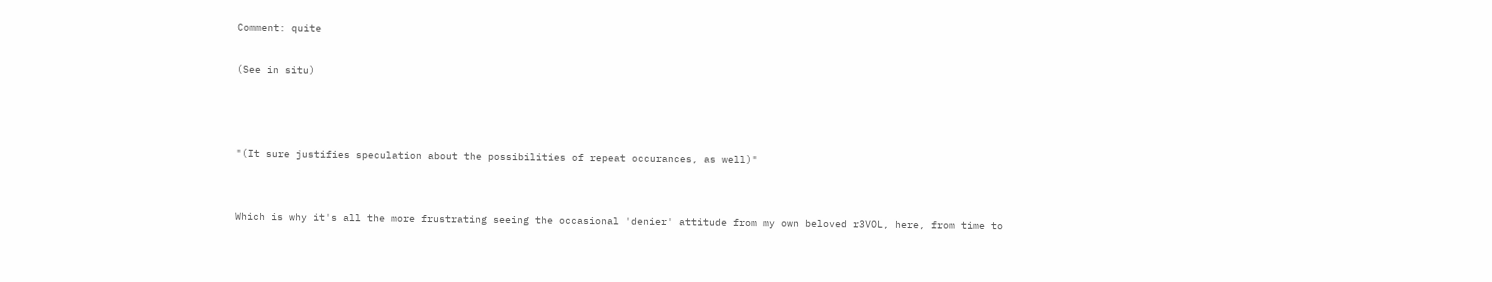Comment: quite

(See in situ)



"(It sure justifies speculation about the possibilities of repeat occurances, as well)"


Which is why it's all the more frustrating seeing the occasional 'denier' attitude from my own beloved r3VOL, here, from time to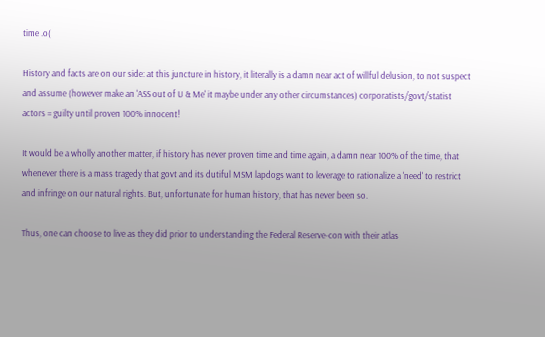time .o(

History and facts are on our side: at this juncture in history, it literally is a damn near act of willful delusion, to not suspect and assume (however make an 'ASS out of U & Me' it maybe under any other circumstances) corporatists/govt/statist actors = guilty until proven 100% innocent!

It would be a wholly another matter, if history has never proven time and time again, a damn near 100% of the time, that whenever there is a mass tragedy that govt and its dutiful MSM lapdogs want to leverage to rationalize a 'need' to restrict and infringe on our natural rights. But, unfortunate for human history, that has never been so.

Thus, one can choose to live as they did prior to understanding the Federal Reserve-con with their atlas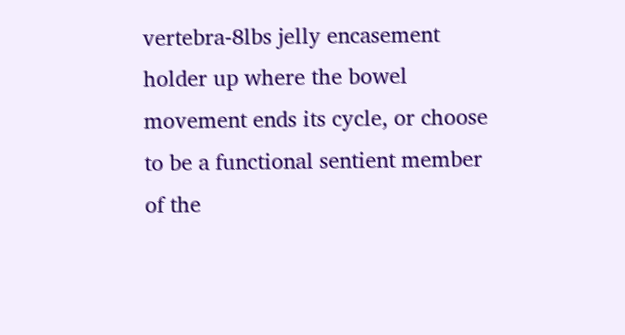vertebra-8lbs jelly encasement holder up where the bowel movement ends its cycle, or choose to be a functional sentient member of the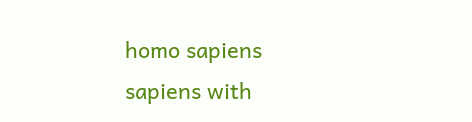homo sapiens sapiens with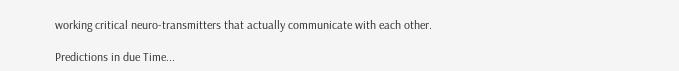working critical neuro-transmitters that actually communicate with each other.

Predictions in due Time...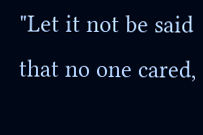"Let it not be said that no one cared,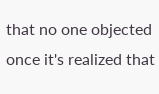that no one objected once it's realized that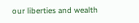our liberties and wealth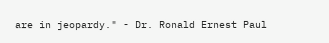are in jeopardy." - Dr. Ronald Ernest Paul